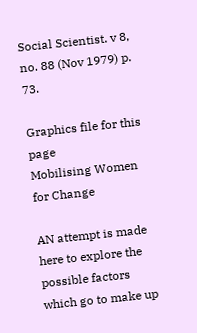Social Scientist. v 8, no. 88 (Nov 1979) p. 73.

Graphics file for this page
Mobilising Women for Change

AN attempt is made here to explore the possible factors which go to make up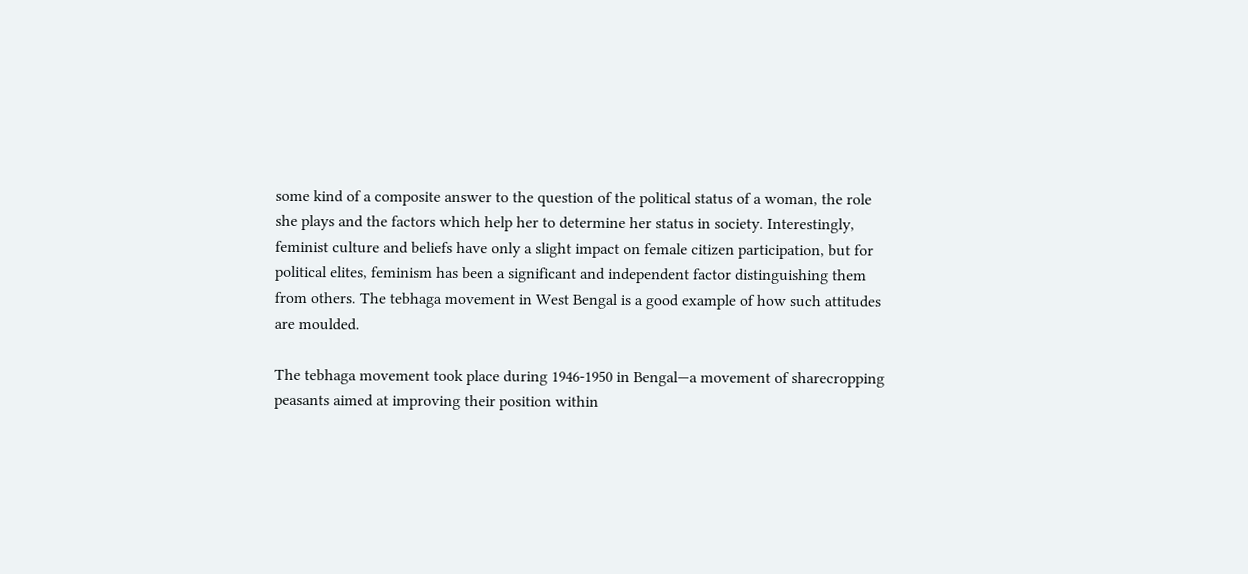some kind of a composite answer to the question of the political status of a woman, the role she plays and the factors which help her to determine her status in society. Interestingly, feminist culture and beliefs have only a slight impact on female citizen participation, but for political elites, feminism has been a significant and independent factor distinguishing them from others. The tebhaga movement in West Bengal is a good example of how such attitudes are moulded.

The tebhaga movement took place during 1946-1950 in Bengal—a movement of sharecropping peasants aimed at improving their position within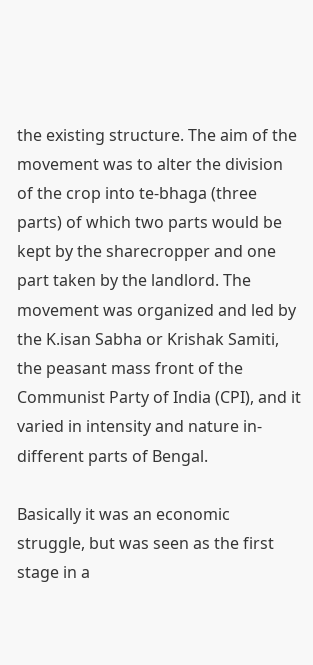the existing structure. The aim of the movement was to alter the division of the crop into te-bhaga (three parts) of which two parts would be kept by the sharecropper and one part taken by the landlord. The movement was organized and led by the K.isan Sabha or Krishak Samiti, the peasant mass front of the Communist Party of India (CPI), and it varied in intensity and nature in-different parts of Bengal.

Basically it was an economic struggle, but was seen as the first stage in a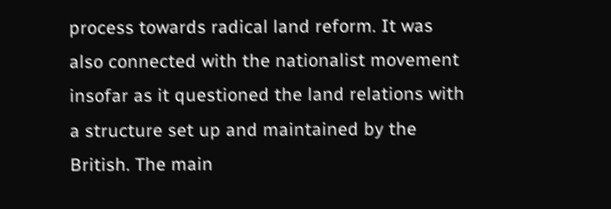process towards radical land reform. It was also connected with the nationalist movement insofar as it questioned the land relations with a structure set up and maintained by the British. The main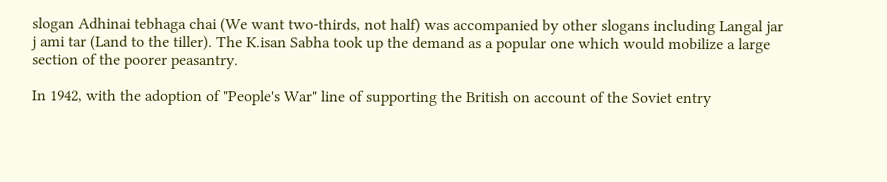slogan Adhinai tebhaga chai (We want two-thirds, not half) was accompanied by other slogans including Langal jar j ami tar (Land to the tiller). The K.isan Sabha took up the demand as a popular one which would mobilize a large section of the poorer peasantry.

In 1942, with the adoption of "People's War" line of supporting the British on account of the Soviet entry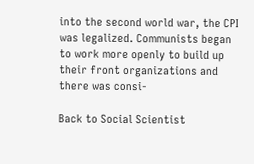into the second world war, the CPI was legalized. Communists began to work more openly to build up their front organizations and there was consi-

Back to Social Scientist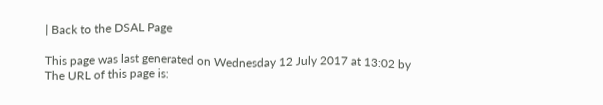| Back to the DSAL Page

This page was last generated on Wednesday 12 July 2017 at 13:02 by
The URL of this page is: